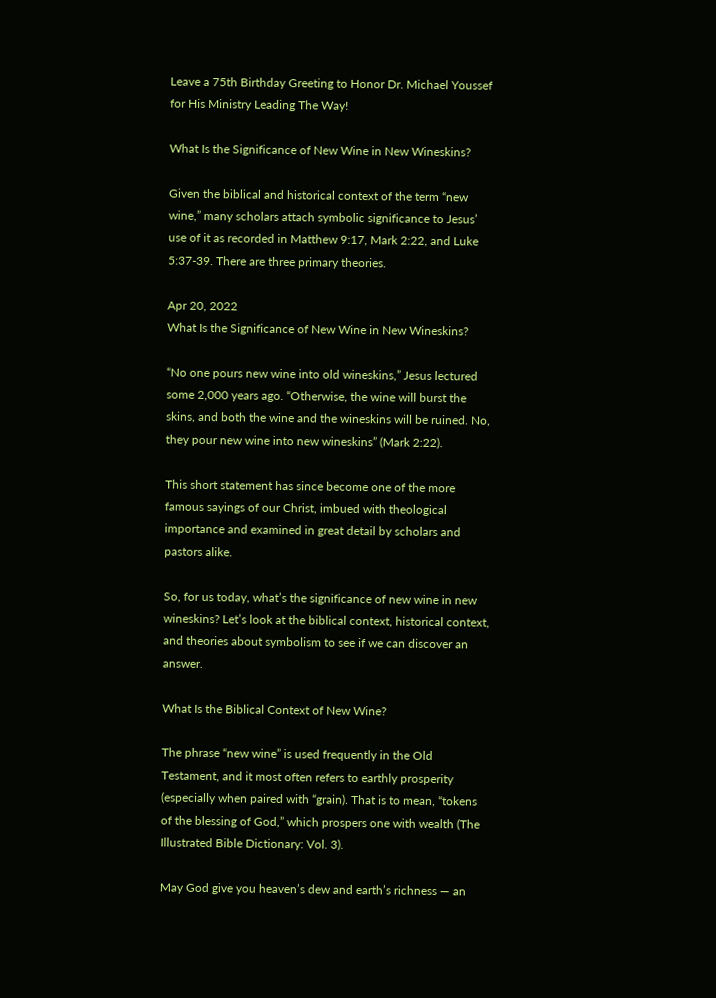Leave a 75th Birthday Greeting to Honor Dr. Michael Youssef for His Ministry Leading The Way!

What Is the Significance of New Wine in New Wineskins?

Given the biblical and historical context of the term “new wine,” many scholars attach symbolic significance to Jesus’ use of it as recorded in Matthew 9:17, Mark 2:22, and Luke 5:37-39. There are three primary theories.

Apr 20, 2022
What Is the Significance of New Wine in New Wineskins?

“No one pours new wine into old wineskins,” Jesus lectured some 2,000 years ago. “Otherwise, the wine will burst the skins, and both the wine and the wineskins will be ruined. No, they pour new wine into new wineskins” (Mark 2:22).

This short statement has since become one of the more famous sayings of our Christ, imbued with theological importance and examined in great detail by scholars and pastors alike.

So, for us today, what’s the significance of new wine in new wineskins? Let’s look at the biblical context, historical context, and theories about symbolism to see if we can discover an answer.

What Is the Biblical Context of New Wine?

The phrase “new wine” is used frequently in the Old Testament, and it most often refers to earthly prosperity (especially when paired with “grain). That is to mean, “tokens of the blessing of God,” which prospers one with wealth (The Illustrated Bible Dictionary: Vol. 3).

May God give you heaven’s dew and earth’s richness — an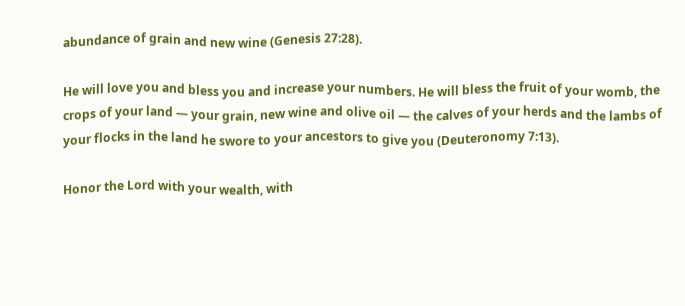abundance of grain and new wine (Genesis 27:28).

He will love you and bless you and increase your numbers. He will bless the fruit of your womb, the crops of your land — your grain, new wine and olive oil — the calves of your herds and the lambs of your flocks in the land he swore to your ancestors to give you (Deuteronomy 7:13).

Honor the Lord with your wealth, with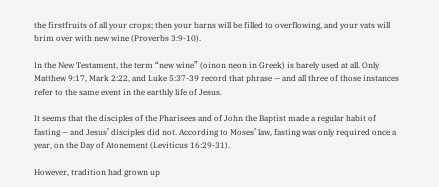the firstfruits of all your crops; then your barns will be filled to overflowing, and your vats will brim over with new wine (Proverbs 3:9-10).

In the New Testament, the term “new wine” (oinon neon in Greek) is barely used at all. Only Matthew 9:17, Mark 2:22, and Luke 5:37-39 record that phrase — and all three of those instances refer to the same event in the earthly life of Jesus.

It seems that the disciples of the Pharisees and of John the Baptist made a regular habit of fasting — and Jesus’ disciples did not. According to Moses’ law, fasting was only required once a year, on the Day of Atonement (Leviticus 16:29-31).

However, tradition had grown up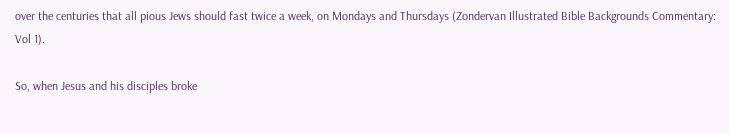over the centuries that all pious Jews should fast twice a week, on Mondays and Thursdays (Zondervan Illustrated Bible Backgrounds Commentary: Vol 1).

So, when Jesus and his disciples broke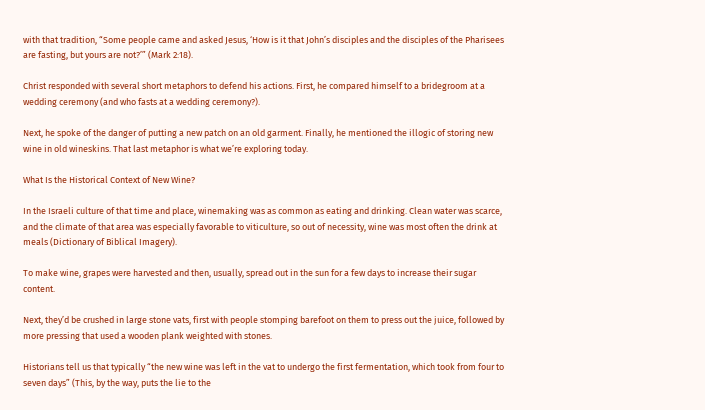with that tradition, “Some people came and asked Jesus, ‘How is it that John’s disciples and the disciples of the Pharisees are fasting, but yours are not?’” (Mark 2:18).

Christ responded with several short metaphors to defend his actions. First, he compared himself to a bridegroom at a wedding ceremony (and who fasts at a wedding ceremony?).

Next, he spoke of the danger of putting a new patch on an old garment. Finally, he mentioned the illogic of storing new wine in old wineskins. That last metaphor is what we’re exploring today.

What Is the Historical Context of New Wine?

In the Israeli culture of that time and place, winemaking was as common as eating and drinking. Clean water was scarce, and the climate of that area was especially favorable to viticulture, so out of necessity, wine was most often the drink at meals (Dictionary of Biblical Imagery).

To make wine, grapes were harvested and then, usually, spread out in the sun for a few days to increase their sugar content.

Next, they’d be crushed in large stone vats, first with people stomping barefoot on them to press out the juice, followed by more pressing that used a wooden plank weighted with stones.

Historians tell us that typically “the new wine was left in the vat to undergo the first fermentation, which took from four to seven days” (This, by the way, puts the lie to the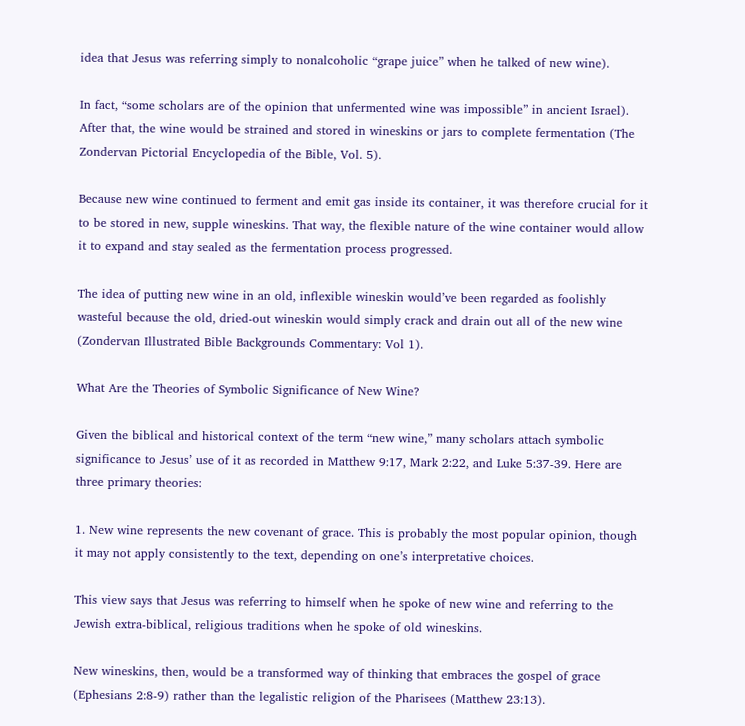idea that Jesus was referring simply to nonalcoholic “grape juice” when he talked of new wine).

In fact, “some scholars are of the opinion that unfermented wine was impossible” in ancient Israel). After that, the wine would be strained and stored in wineskins or jars to complete fermentation (The Zondervan Pictorial Encyclopedia of the Bible, Vol. 5).

Because new wine continued to ferment and emit gas inside its container, it was therefore crucial for it to be stored in new, supple wineskins. That way, the flexible nature of the wine container would allow it to expand and stay sealed as the fermentation process progressed.

The idea of putting new wine in an old, inflexible wineskin would’ve been regarded as foolishly wasteful because the old, dried-out wineskin would simply crack and drain out all of the new wine (Zondervan Illustrated Bible Backgrounds Commentary: Vol 1).

What Are the Theories of Symbolic Significance of New Wine?

Given the biblical and historical context of the term “new wine,” many scholars attach symbolic significance to Jesus’ use of it as recorded in Matthew 9:17, Mark 2:22, and Luke 5:37-39. Here are three primary theories:

1. New wine represents the new covenant of grace. This is probably the most popular opinion, though it may not apply consistently to the text, depending on one’s interpretative choices.

This view says that Jesus was referring to himself when he spoke of new wine and referring to the Jewish extra-biblical, religious traditions when he spoke of old wineskins.

New wineskins, then, would be a transformed way of thinking that embraces the gospel of grace (Ephesians 2:8-9) rather than the legalistic religion of the Pharisees (Matthew 23:13).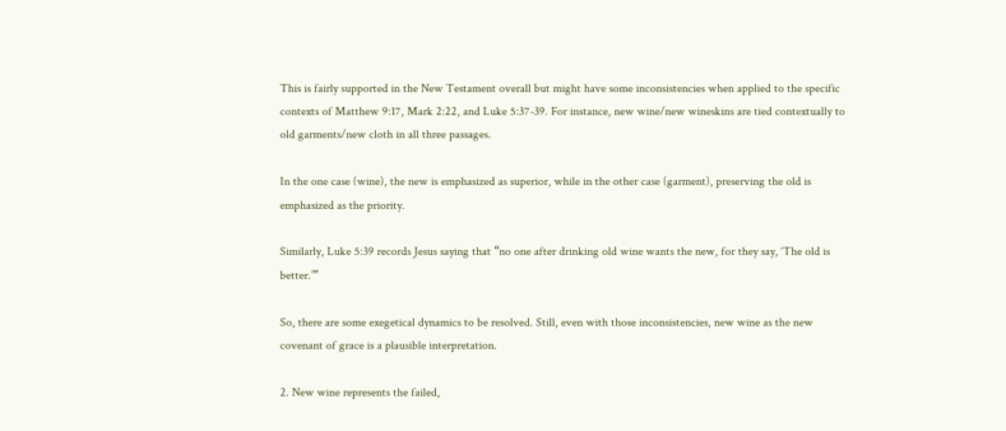This is fairly supported in the New Testament overall but might have some inconsistencies when applied to the specific contexts of Matthew 9:17, Mark 2:22, and Luke 5:37-39. For instance, new wine/new wineskins are tied contextually to old garments/new cloth in all three passages.

In the one case (wine), the new is emphasized as superior, while in the other case (garment), preserving the old is emphasized as the priority.

Similarly, Luke 5:39 records Jesus saying that “no one after drinking old wine wants the new, for they say, ‘The old is better.’”

So, there are some exegetical dynamics to be resolved. Still, even with those inconsistencies, new wine as the new covenant of grace is a plausible interpretation.

2. New wine represents the failed,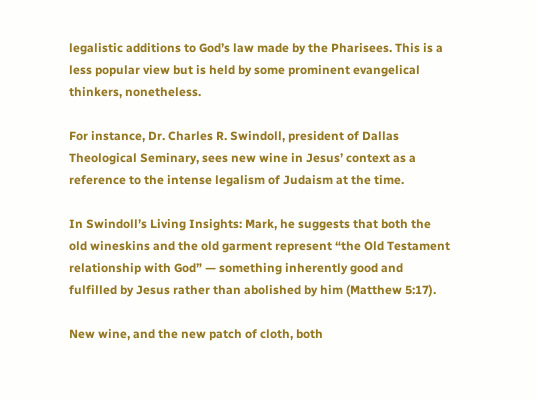legalistic additions to God’s law made by the Pharisees. This is a less popular view but is held by some prominent evangelical thinkers, nonetheless.

For instance, Dr. Charles R. Swindoll, president of Dallas Theological Seminary, sees new wine in Jesus’ context as a reference to the intense legalism of Judaism at the time.

In Swindoll’s Living Insights: Mark, he suggests that both the old wineskins and the old garment represent “the Old Testament relationship with God” — something inherently good and fulfilled by Jesus rather than abolished by him (Matthew 5:17).

New wine, and the new patch of cloth, both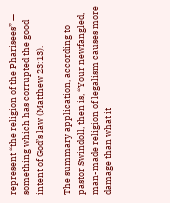represent “the religion of the Pharisees” — something which has corrupted the good intent of God’s law (Matthew 23:13).

The summary application, according to pastor Swindoll, then is, “Your newfangled, man-made religion of legalism causes more damage than what it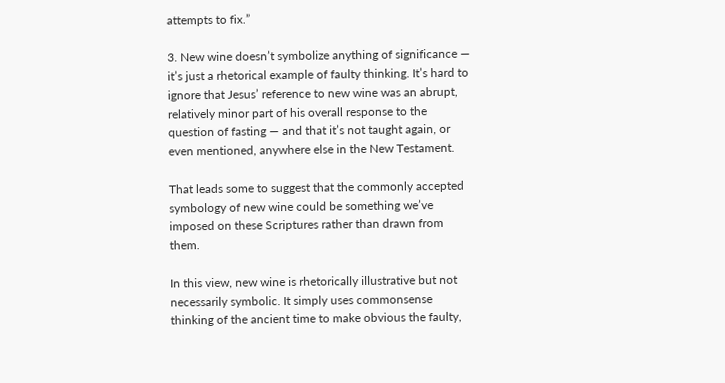attempts to fix.”

3. New wine doesn’t symbolize anything of significance — it’s just a rhetorical example of faulty thinking. It’s hard to ignore that Jesus’ reference to new wine was an abrupt, relatively minor part of his overall response to the question of fasting — and that it’s not taught again, or even mentioned, anywhere else in the New Testament.

That leads some to suggest that the commonly accepted symbology of new wine could be something we’ve imposed on these Scriptures rather than drawn from them.

In this view, new wine is rhetorically illustrative but not necessarily symbolic. It simply uses commonsense thinking of the ancient time to make obvious the faulty,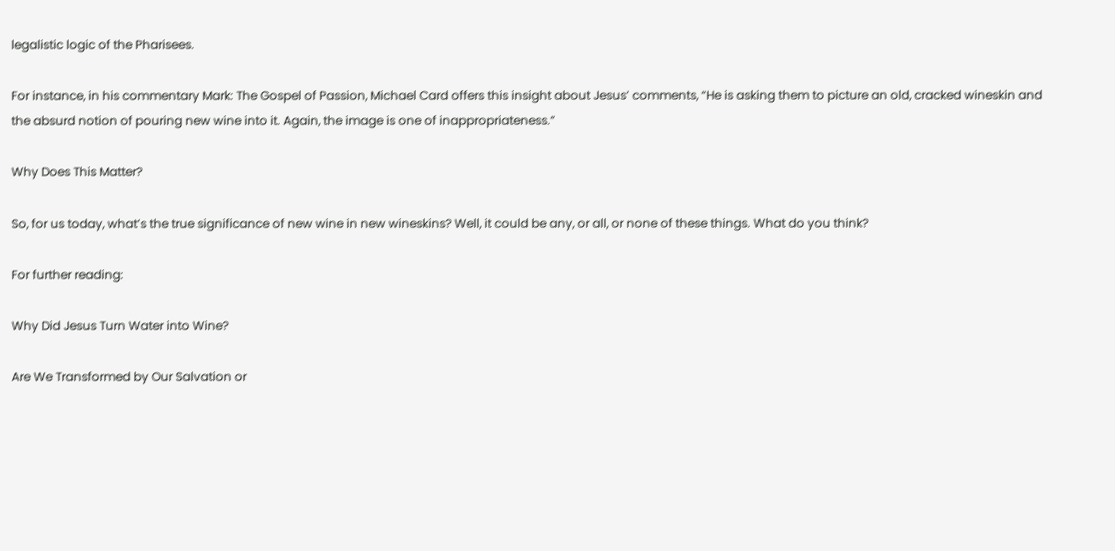legalistic logic of the Pharisees.

For instance, in his commentary Mark: The Gospel of Passion, Michael Card offers this insight about Jesus’ comments, “He is asking them to picture an old, cracked wineskin and the absurd notion of pouring new wine into it. Again, the image is one of inappropriateness.”

Why Does This Matter?

So, for us today, what’s the true significance of new wine in new wineskins? Well, it could be any, or all, or none of these things. What do you think?

For further reading:

Why Did Jesus Turn Water into Wine?

Are We Transformed by Our Salvation or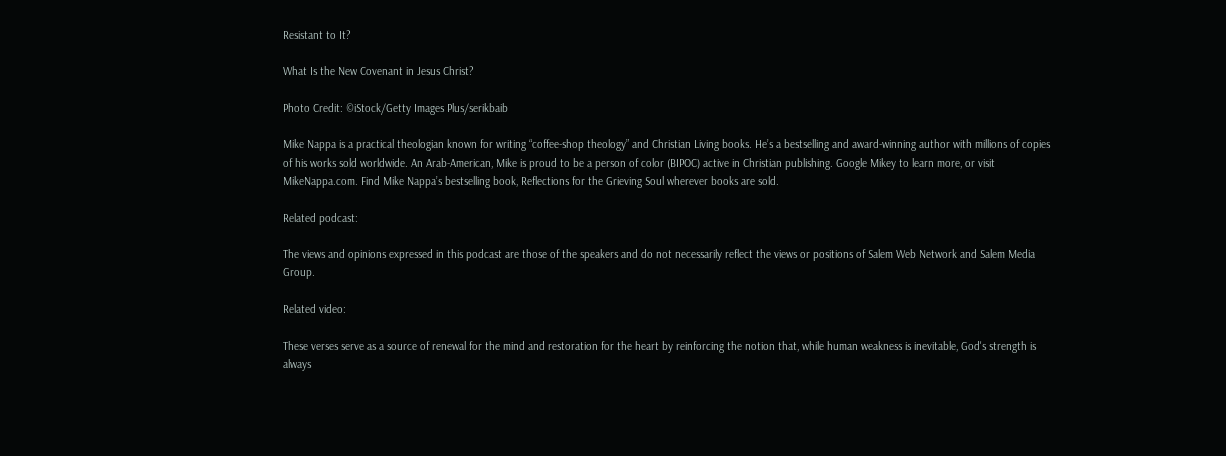Resistant to It?

What Is the New Covenant in Jesus Christ?

Photo Credit: ©iStock/Getty Images Plus/serikbaib

Mike Nappa is a practical theologian known for writing “coffee-shop theology” and Christian Living books. He’s a bestselling and award-winning author with millions of copies of his works sold worldwide. An Arab-American, Mike is proud to be a person of color (BIPOC) active in Christian publishing. Google Mikey to learn more, or visit MikeNappa.com. Find Mike Nappa’s bestselling book, Reflections for the Grieving Soul wherever books are sold.

Related podcast:

The views and opinions expressed in this podcast are those of the speakers and do not necessarily reflect the views or positions of Salem Web Network and Salem Media Group.

Related video:

These verses serve as a source of renewal for the mind and restoration for the heart by reinforcing the notion that, while human weakness is inevitable, God's strength is always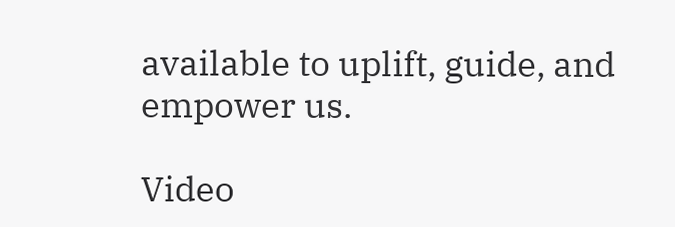available to uplift, guide, and empower us.

Video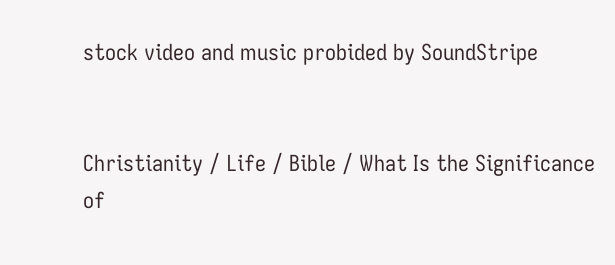stock video and music probided by SoundStripe


Christianity / Life / Bible / What Is the Significance of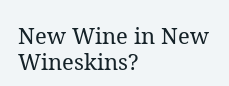New Wine in New Wineskins?